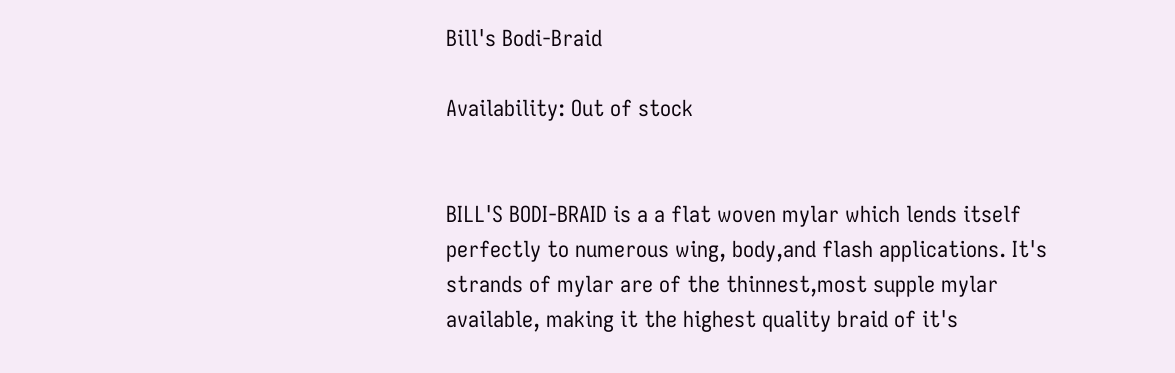Bill's Bodi-Braid

Availability: Out of stock


BILL'S BODI-BRAID is a a flat woven mylar which lends itself perfectly to numerous wing, body,and flash applications. It's strands of mylar are of the thinnest,most supple mylar available, making it the highest quality braid of it's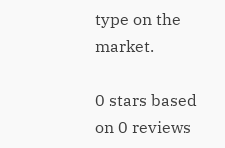type on the market.

0 stars based on 0 reviews